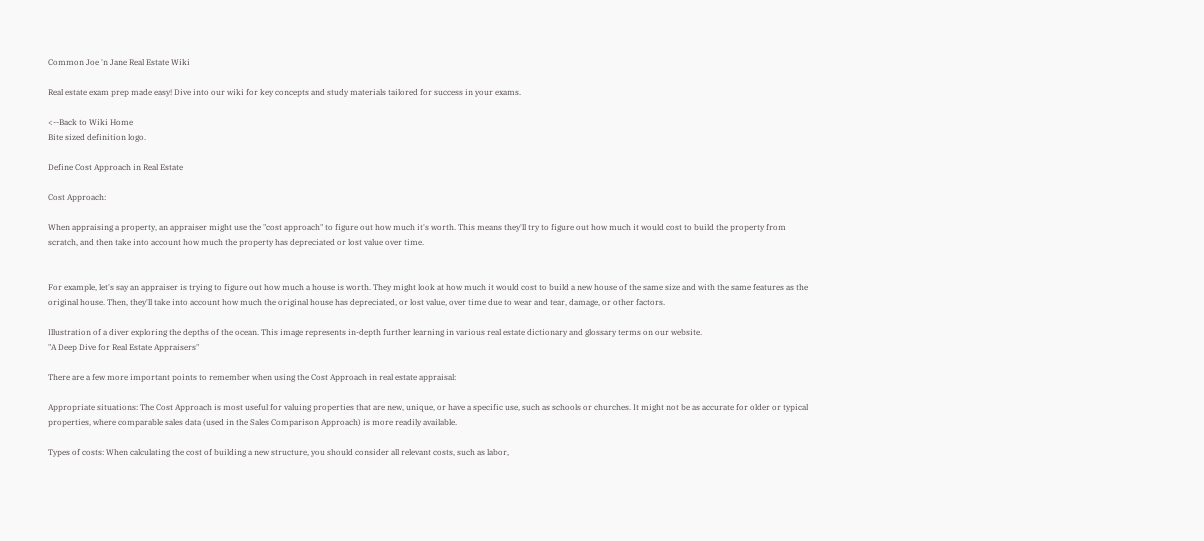Common Joe 'n Jane Real Estate Wiki

Real estate exam prep made easy! Dive into our wiki for key concepts and study materials tailored for success in your exams.

<--Back to Wiki Home
Bite sized definition logo.

Define Cost Approach in Real Estate

Cost Approach:

When appraising a property, an appraiser might use the "cost approach" to figure out how much it's worth. This means they'll try to figure out how much it would cost to build the property from scratch, and then take into account how much the property has depreciated or lost value over time.


For example, let's say an appraiser is trying to figure out how much a house is worth. They might look at how much it would cost to build a new house of the same size and with the same features as the original house. Then, they'll take into account how much the original house has depreciated, or lost value, over time due to wear and tear, damage, or other factors.

Illustration of a diver exploring the depths of the ocean. This image represents in-depth further learning in various real estate dictionary and glossary terms on our website.
"A Deep Dive for Real Estate Appraisers"

There are a few more important points to remember when using the Cost Approach in real estate appraisal:

Appropriate situations: The Cost Approach is most useful for valuing properties that are new, unique, or have a specific use, such as schools or churches. It might not be as accurate for older or typical properties, where comparable sales data (used in the Sales Comparison Approach) is more readily available.

Types of costs: When calculating the cost of building a new structure, you should consider all relevant costs, such as labor,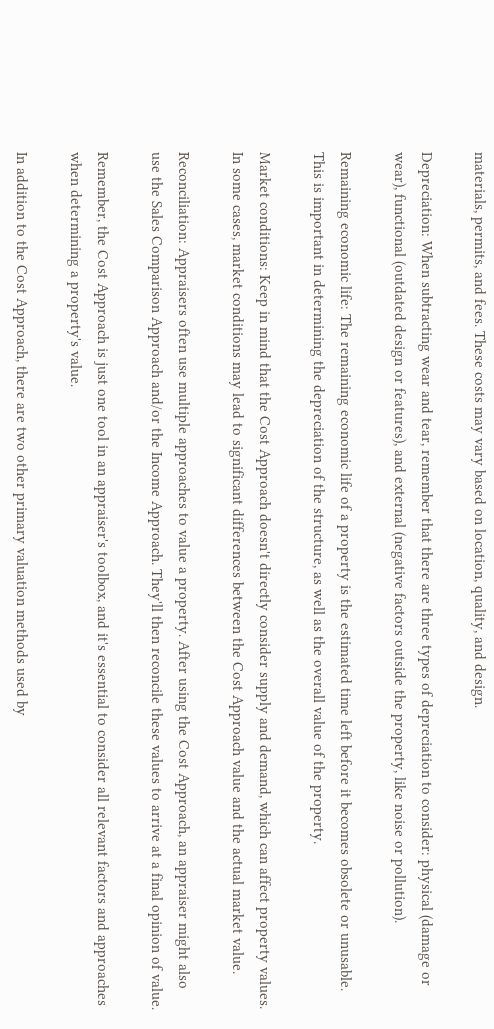materials, permits, and fees. These costs may vary based on location, quality, and design.

Depreciation: When subtracting wear and tear, remember that there are three types of depreciation to consider: physical (damage or wear), functional (outdated design or features), and external (negative factors outside the property, like noise or pollution).

Remaining economic life: The remaining economic life of a property is the estimated time left before it becomes obsolete or unusable. This is important in determining the depreciation of the structure, as well as the overall value of the property.

Market conditions: Keep in mind that the Cost Approach doesn't directly consider supply and demand, which can affect property values. In some cases, market conditions may lead to significant differences between the Cost Approach value and the actual market value.

Reconciliation: Appraisers often use multiple approaches to value a property. After using the Cost Approach, an appraiser might also use the Sales Comparison Approach and/or the Income Approach. They'll then reconcile these values to arrive at a final opinion of value.

Remember, the Cost Approach is just one tool in an appraiser's toolbox, and it's essential to consider all relevant factors and approaches when determining a property's value.

In addition to the Cost Approach, there are two other primary valuation methods used by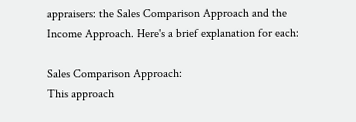appraisers: the Sales Comparison Approach and the Income Approach. Here's a brief explanation for each:

Sales Comparison Approach:
This approach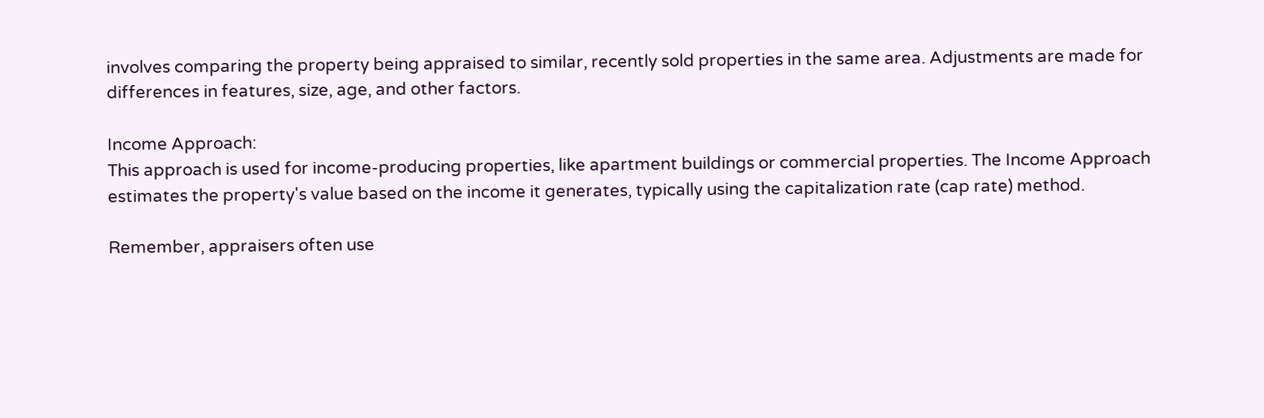involves comparing the property being appraised to similar, recently sold properties in the same area. Adjustments are made for differences in features, size, age, and other factors.

Income Approach:
This approach is used for income-producing properties, like apartment buildings or commercial properties. The Income Approach estimates the property's value based on the income it generates, typically using the capitalization rate (cap rate) method.

Remember, appraisers often use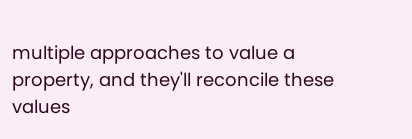multiple approaches to value a property, and they'll reconcile these values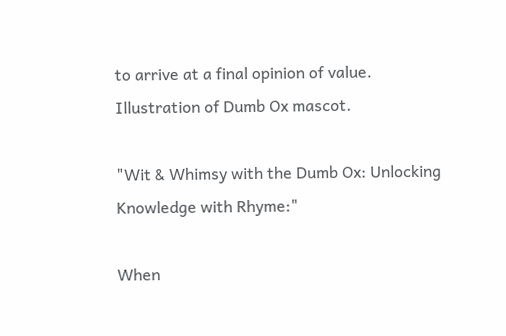to arrive at a final opinion of value.
Illustration of Dumb Ox mascot.

"Wit & Whimsy with the Dumb Ox: Unlocking Knowledge with Rhyme:"

When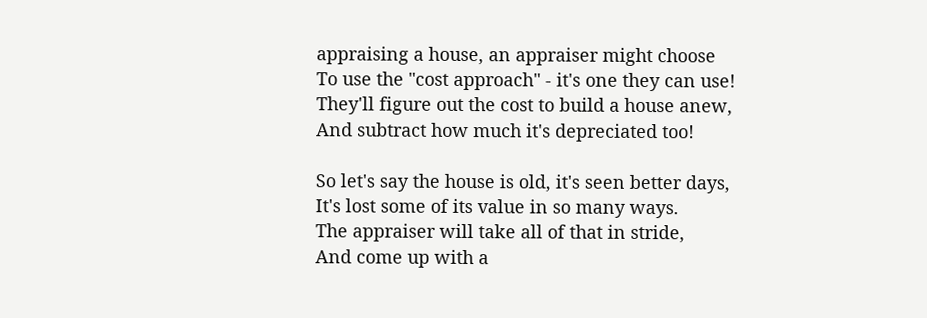appraising a house, an appraiser might choose
To use the "cost approach" - it's one they can use!
They'll figure out the cost to build a house anew,
And subtract how much it's depreciated too!

So let's say the house is old, it's seen better days,
It's lost some of its value in so many ways.
The appraiser will take all of that in stride,
And come up with a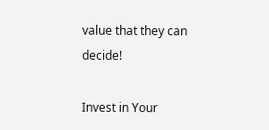value that they can decide!

Invest in Your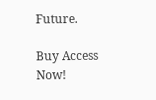Future.

Buy Access Now!